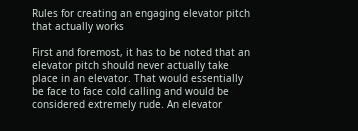Rules for creating an engaging elevator pitch that actually works

First and foremost, it has to be noted that an elevator pitch should never actually take place in an elevator. That would essentially be face to face cold calling and would be considered extremely rude. An elevator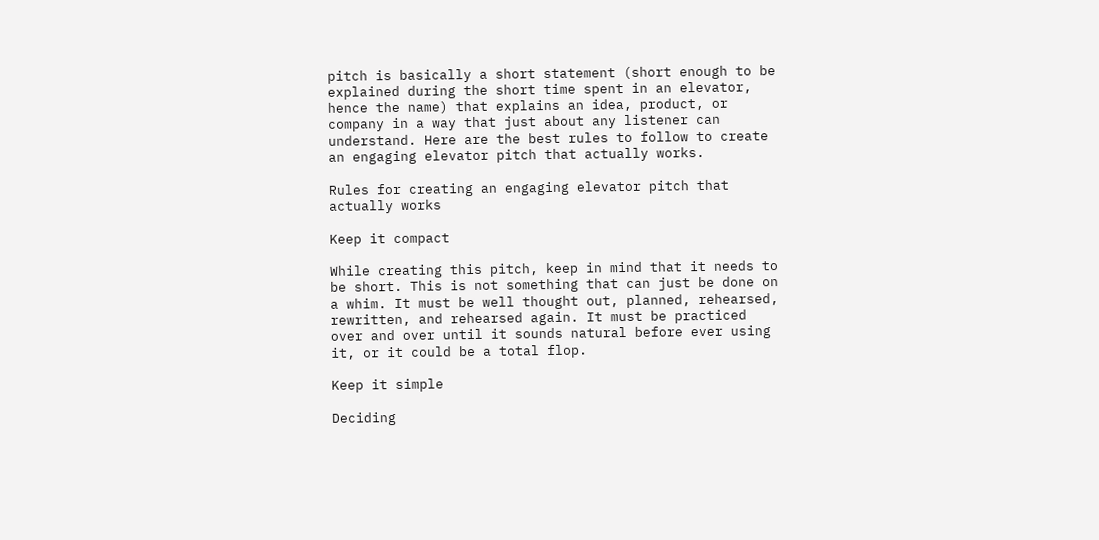pitch is basically a short statement (short enough to be explained during the short time spent in an elevator, hence the name) that explains an idea, product, or company in a way that just about any listener can understand. Here are the best rules to follow to create an engaging elevator pitch that actually works.

Rules for creating an engaging elevator pitch that actually works

Keep it compact

While creating this pitch, keep in mind that it needs to be short. This is not something that can just be done on a whim. It must be well thought out, planned, rehearsed, rewritten, and rehearsed again. It must be practiced over and over until it sounds natural before ever using it, or it could be a total flop.

Keep it simple

Deciding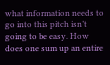what information needs to go into this pitch isn’t going to be easy. How does one sum up an entire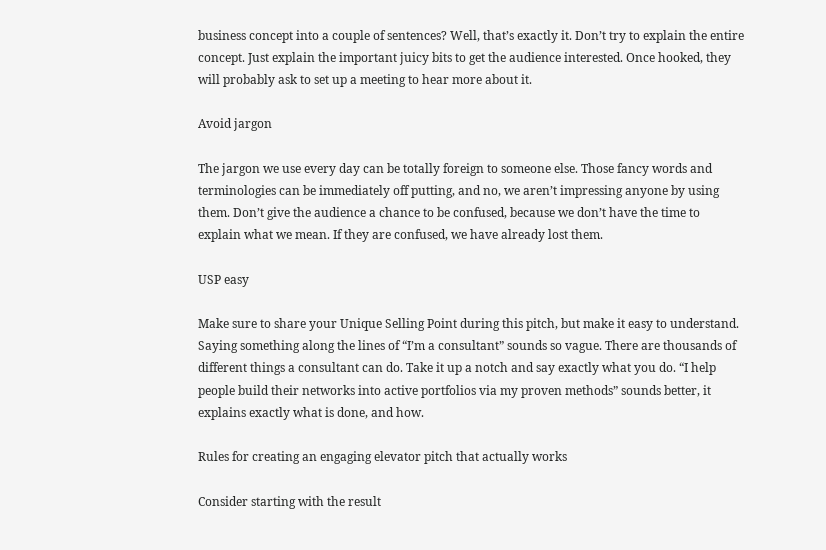business concept into a couple of sentences? Well, that’s exactly it. Don’t try to explain the entire concept. Just explain the important juicy bits to get the audience interested. Once hooked, they will probably ask to set up a meeting to hear more about it.

Avoid jargon

The jargon we use every day can be totally foreign to someone else. Those fancy words and terminologies can be immediately off putting, and no, we aren’t impressing anyone by using them. Don’t give the audience a chance to be confused, because we don’t have the time to explain what we mean. If they are confused, we have already lost them.

USP easy

Make sure to share your Unique Selling Point during this pitch, but make it easy to understand. Saying something along the lines of “I’m a consultant” sounds so vague. There are thousands of different things a consultant can do. Take it up a notch and say exactly what you do. “I help people build their networks into active portfolios via my proven methods” sounds better, it explains exactly what is done, and how.

Rules for creating an engaging elevator pitch that actually works

Consider starting with the result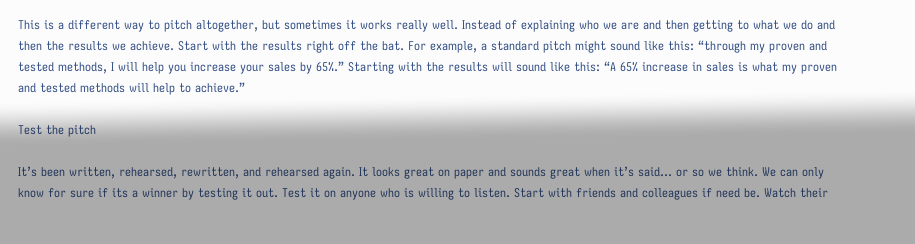This is a different way to pitch altogether, but sometimes it works really well. Instead of explaining who we are and then getting to what we do and then the results we achieve. Start with the results right off the bat. For example, a standard pitch might sound like this: “through my proven and tested methods, I will help you increase your sales by 65%.” Starting with the results will sound like this: “A 65% increase in sales is what my proven and tested methods will help to achieve.”

Test the pitch

It’s been written, rehearsed, rewritten, and rehearsed again. It looks great on paper and sounds great when it’s said… or so we think. We can only know for sure if its a winner by testing it out. Test it on anyone who is willing to listen. Start with friends and colleagues if need be. Watch their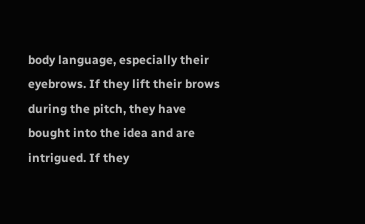body language, especially their eyebrows. If they lift their brows during the pitch, they have bought into the idea and are intrigued. If they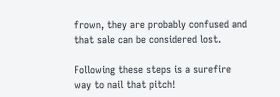frown, they are probably confused and that sale can be considered lost.

Following these steps is a surefire way to nail that pitch!